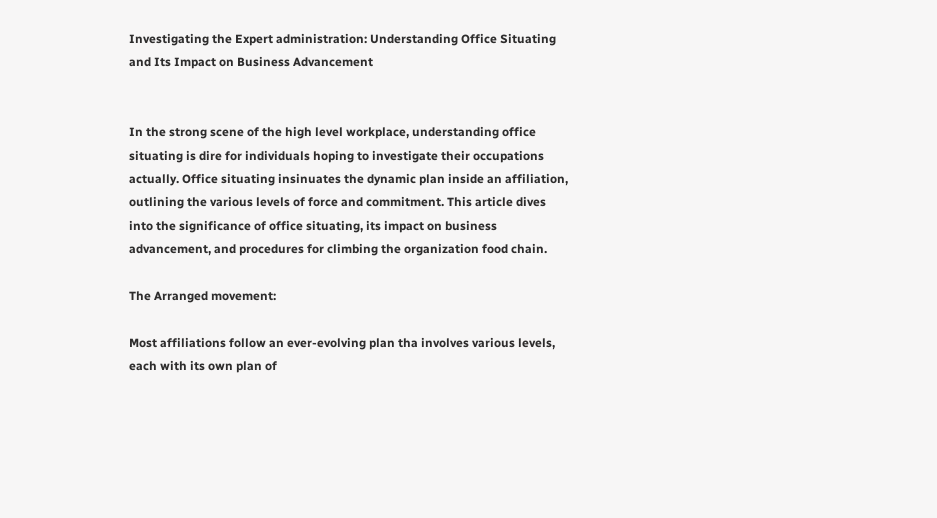Investigating the Expert administration: Understanding Office Situating and Its Impact on Business Advancement


In the strong scene of the high level workplace, understanding office situating is dire for individuals hoping to investigate their occupations actually. Office situating insinuates the dynamic plan inside an affiliation, outlining the various levels of force and commitment. This article dives into the significance of office situating, its impact on business advancement, and procedures for climbing the organization food chain.

The Arranged movement:

Most affiliations follow an ever-evolving plan tha involves various levels, each with its own plan of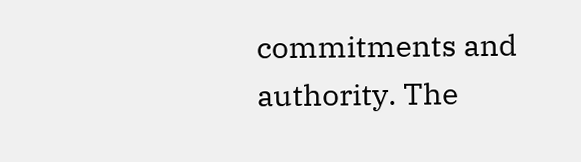commitments and authority. The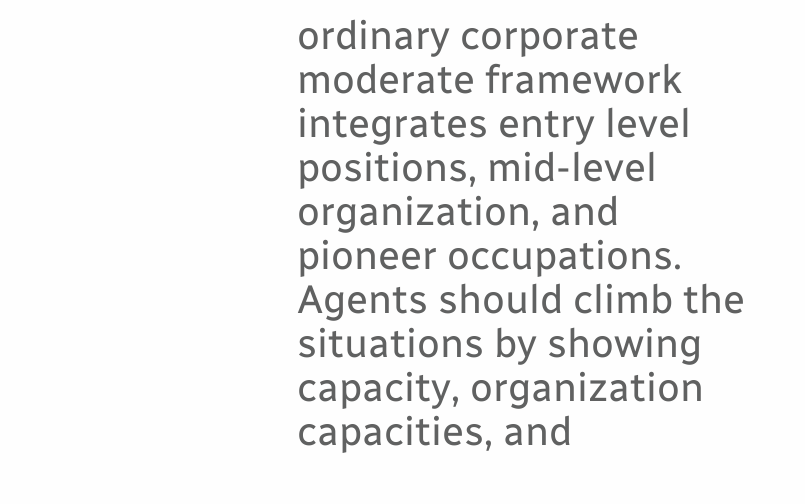ordinary corporate moderate framework integrates entry level positions, mid-level organization, and pioneer occupations. Agents should climb the situations by showing capacity, organization capacities, and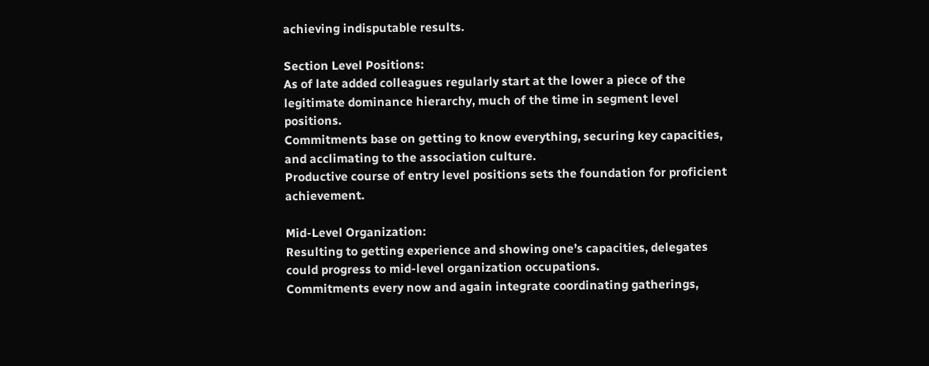achieving indisputable results.

Section Level Positions:
As of late added colleagues regularly start at the lower a piece of the legitimate dominance hierarchy, much of the time in segment level positions.
Commitments base on getting to know everything, securing key capacities, and acclimating to the association culture.
Productive course of entry level positions sets the foundation for proficient achievement.

Mid-Level Organization:
Resulting to getting experience and showing one’s capacities, delegates could progress to mid-level organization occupations.
Commitments every now and again integrate coordinating gatherings,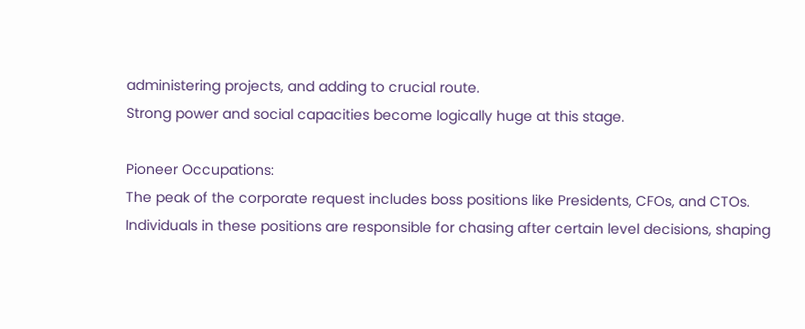administering projects, and adding to crucial route.
Strong power and social capacities become logically huge at this stage.

Pioneer Occupations:
The peak of the corporate request includes boss positions like Presidents, CFOs, and CTOs.
Individuals in these positions are responsible for chasing after certain level decisions, shaping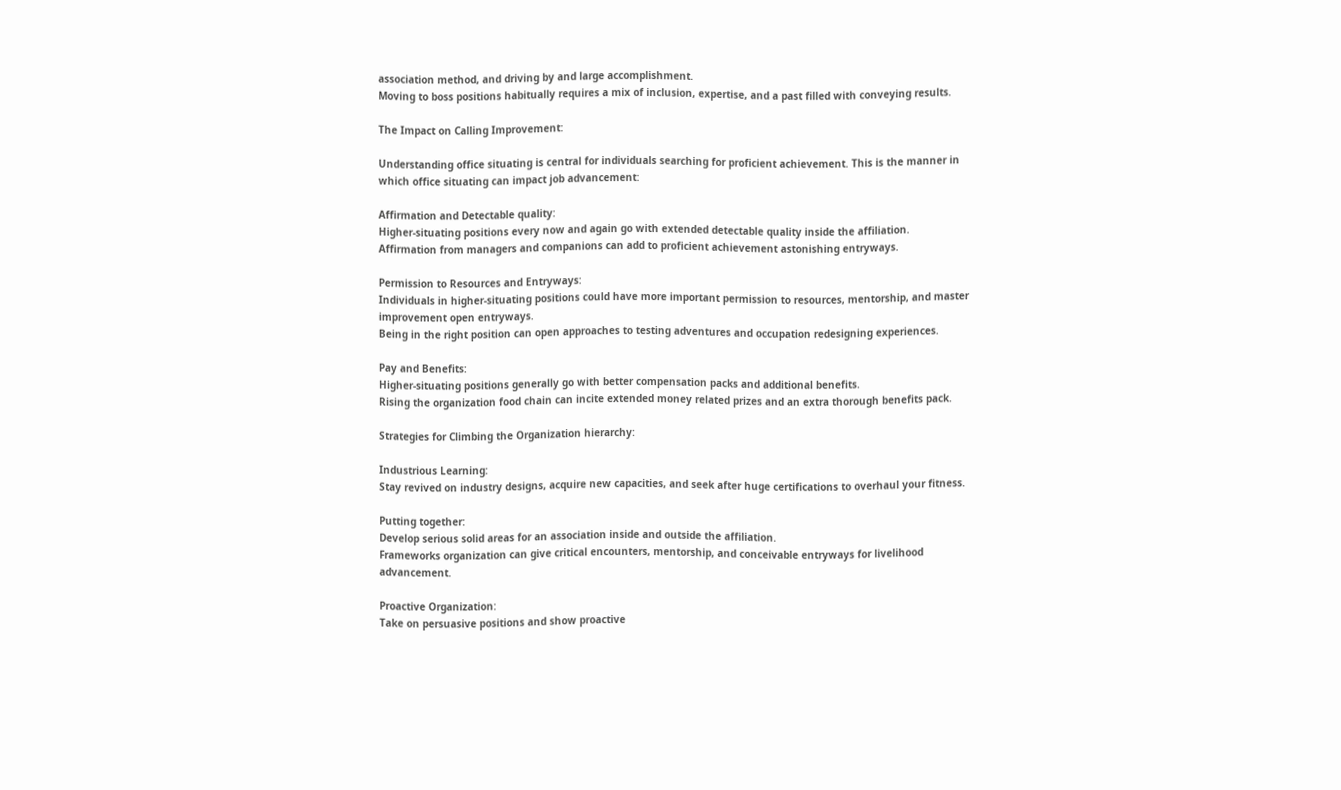association method, and driving by and large accomplishment.
Moving to boss positions habitually requires a mix of inclusion, expertise, and a past filled with conveying results.

The Impact on Calling Improvement:

Understanding office situating is central for individuals searching for proficient achievement. This is the manner in which office situating can impact job advancement:

Affirmation and Detectable quality:
Higher-situating positions every now and again go with extended detectable quality inside the affiliation.
Affirmation from managers and companions can add to proficient achievement astonishing entryways.

Permission to Resources and Entryways:
Individuals in higher-situating positions could have more important permission to resources, mentorship, and master improvement open entryways.
Being in the right position can open approaches to testing adventures and occupation redesigning experiences.

Pay and Benefits:
Higher-situating positions generally go with better compensation packs and additional benefits.
Rising the organization food chain can incite extended money related prizes and an extra thorough benefits pack.

Strategies for Climbing the Organization hierarchy:

Industrious Learning:
Stay revived on industry designs, acquire new capacities, and seek after huge certifications to overhaul your fitness.

Putting together:
Develop serious solid areas for an association inside and outside the affiliation.
Frameworks organization can give critical encounters, mentorship, and conceivable entryways for livelihood advancement.

Proactive Organization:
Take on persuasive positions and show proactive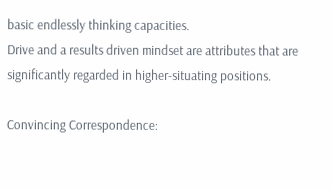basic endlessly thinking capacities.
Drive and a results driven mindset are attributes that are significantly regarded in higher-situating positions.

Convincing Correspondence: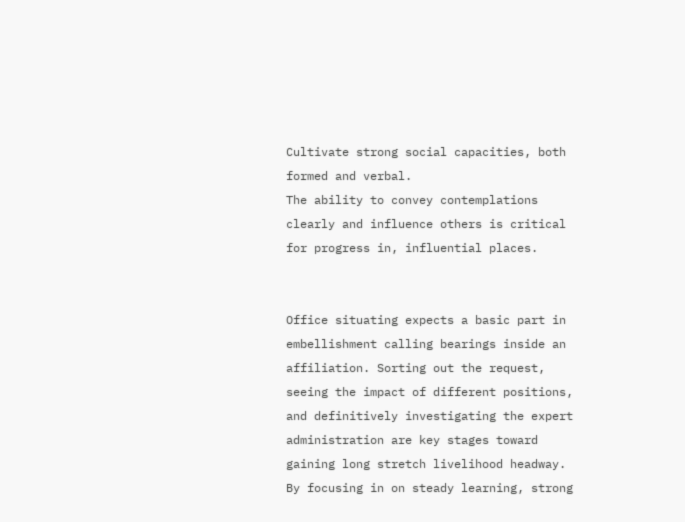Cultivate strong social capacities, both formed and verbal.
The ability to convey contemplations clearly and influence others is critical for progress in, influential places.


Office situating expects a basic part in embellishment calling bearings inside an affiliation. Sorting out the request, seeing the impact of different positions, and definitively investigating the expert administration are key stages toward gaining long stretch livelihood headway. By focusing in on steady learning, strong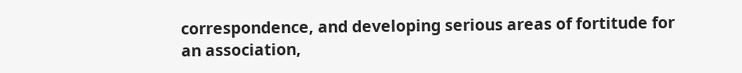correspondence, and developing serious areas of fortitude for an association,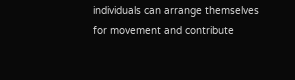individuals can arrange themselves for movement and contribute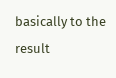basically to the result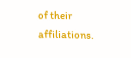of their affiliations.